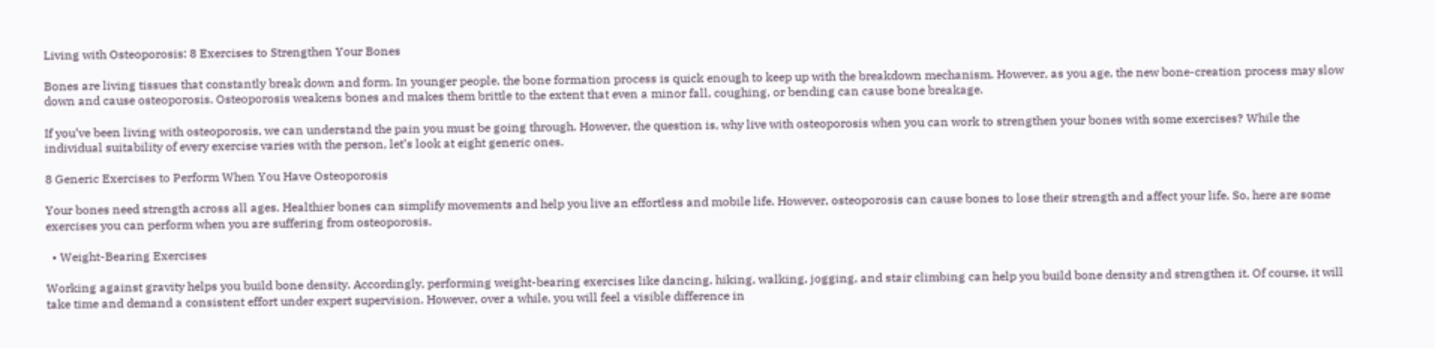Living with Osteoporosis: 8 Exercises to Strengthen Your Bones

Bones are living tissues that constantly break down and form. In younger people, the bone formation process is quick enough to keep up with the breakdown mechanism. However, as you age, the new bone-creation process may slow down and cause osteoporosis. Osteoporosis weakens bones and makes them brittle to the extent that even a minor fall, coughing, or bending can cause bone breakage.

If you’ve been living with osteoporosis, we can understand the pain you must be going through. However, the question is, why live with osteoporosis when you can work to strengthen your bones with some exercises? While the individual suitability of every exercise varies with the person, let’s look at eight generic ones.

8 Generic Exercises to Perform When You Have Osteoporosis

Your bones need strength across all ages. Healthier bones can simplify movements and help you live an effortless and mobile life. However, osteoporosis can cause bones to lose their strength and affect your life. So, here are some exercises you can perform when you are suffering from osteoporosis.

  • Weight-Bearing Exercises

Working against gravity helps you build bone density. Accordingly, performing weight-bearing exercises like dancing, hiking, walking, jogging, and stair climbing can help you build bone density and strengthen it. Of course, it will take time and demand a consistent effort under expert supervision. However, over a while, you will feel a visible difference in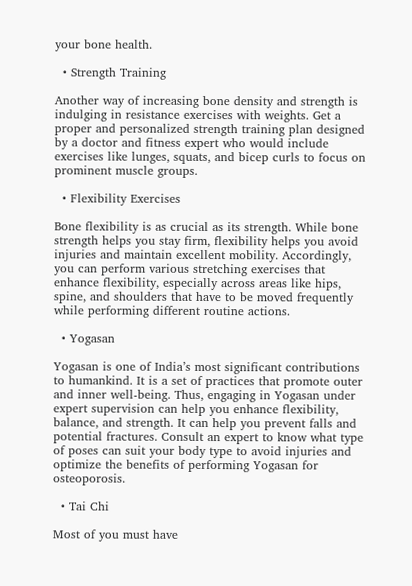your bone health.

  • Strength Training

Another way of increasing bone density and strength is indulging in resistance exercises with weights. Get a proper and personalized strength training plan designed by a doctor and fitness expert who would include exercises like lunges, squats, and bicep curls to focus on prominent muscle groups.

  • Flexibility Exercises

Bone flexibility is as crucial as its strength. While bone strength helps you stay firm, flexibility helps you avoid injuries and maintain excellent mobility. Accordingly, you can perform various stretching exercises that enhance flexibility, especially across areas like hips, spine, and shoulders that have to be moved frequently while performing different routine actions.

  • Yogasan

Yogasan is one of India’s most significant contributions to humankind. It is a set of practices that promote outer and inner well-being. Thus, engaging in Yogasan under expert supervision can help you enhance flexibility, balance, and strength. It can help you prevent falls and potential fractures. Consult an expert to know what type of poses can suit your body type to avoid injuries and optimize the benefits of performing Yogasan for osteoporosis.

  • Tai Chi

Most of you must have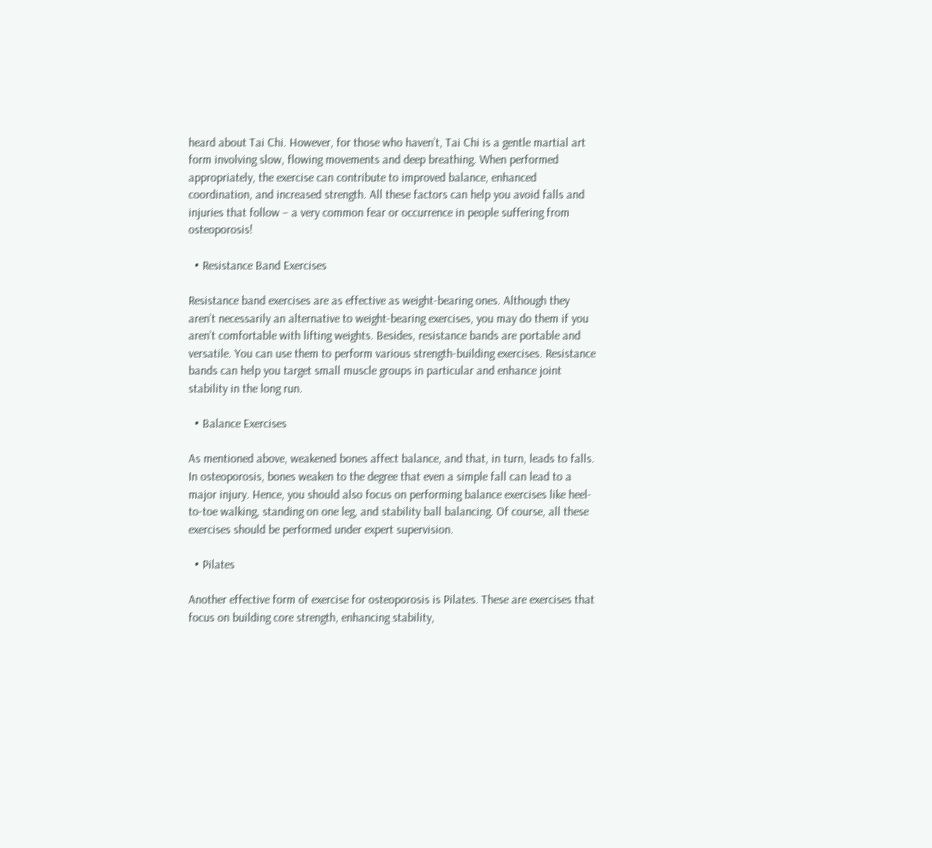heard about Tai Chi. However, for those who haven’t, Tai Chi is a gentle martial art form involving slow, flowing movements and deep breathing. When performed appropriately, the exercise can contribute to improved balance, enhanced coordination, and increased strength. All these factors can help you avoid falls and injuries that follow – a very common fear or occurrence in people suffering from osteoporosis!

  • Resistance Band Exercises

Resistance band exercises are as effective as weight-bearing ones. Although they aren’t necessarily an alternative to weight-bearing exercises, you may do them if you aren’t comfortable with lifting weights. Besides, resistance bands are portable and versatile. You can use them to perform various strength-building exercises. Resistance bands can help you target small muscle groups in particular and enhance joint stability in the long run.

  • Balance Exercises

As mentioned above, weakened bones affect balance, and that, in turn, leads to falls. In osteoporosis, bones weaken to the degree that even a simple fall can lead to a major injury. Hence, you should also focus on performing balance exercises like heel-to-toe walking, standing on one leg, and stability ball balancing. Of course, all these exercises should be performed under expert supervision.

  • Pilates

Another effective form of exercise for osteoporosis is Pilates. These are exercises that focus on building core strength, enhancing stability,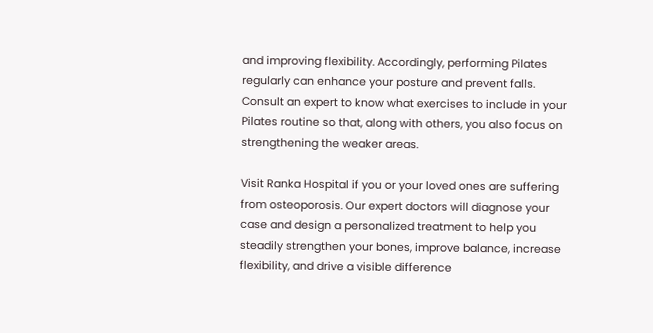and improving flexibility. Accordingly, performing Pilates regularly can enhance your posture and prevent falls. Consult an expert to know what exercises to include in your Pilates routine so that, along with others, you also focus on strengthening the weaker areas.

Visit Ranka Hospital if you or your loved ones are suffering from osteoporosis. Our expert doctors will diagnose your case and design a personalized treatment to help you steadily strengthen your bones, improve balance, increase flexibility, and drive a visible difference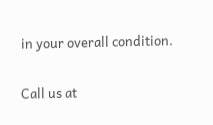in your overall condition.

Call us at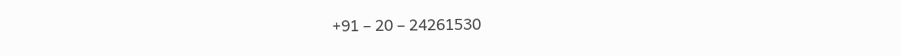+91 – 20 – 24261530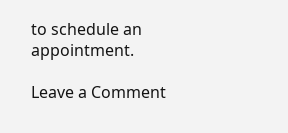to schedule an appointment.

Leave a Comment